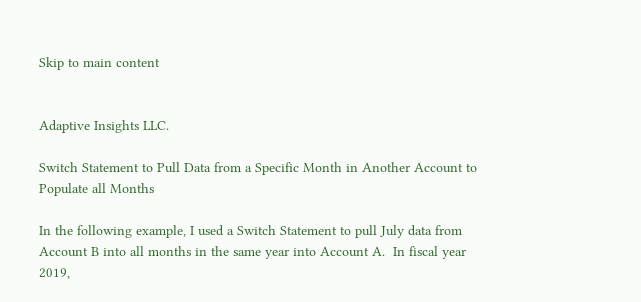Skip to main content


Adaptive Insights LLC.

Switch Statement to Pull Data from a Specific Month in Another Account to Populate all Months

In the following example, I used a Switch Statement to pull July data from Account B into all months in the same year into Account A.  In fiscal year 2019,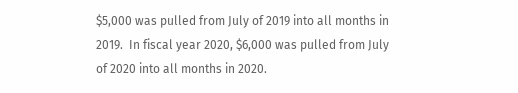$5,000 was pulled from July of 2019 into all months in 2019.  In fiscal year 2020, $6,000 was pulled from July of 2020 into all months in 2020.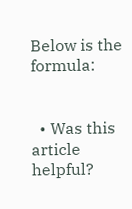Below is the formula:


  • Was this article helpful?